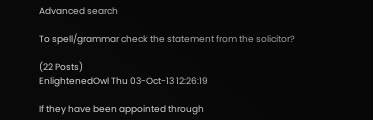Advanced search

To spell/grammar check the statement from the solicitor?

(22 Posts)
EnlightenedOwl Thu 03-Oct-13 12:26:19

If they have been appointed through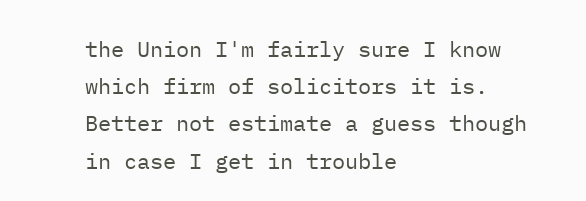the Union I'm fairly sure I know which firm of solicitors it is. Better not estimate a guess though in case I get in trouble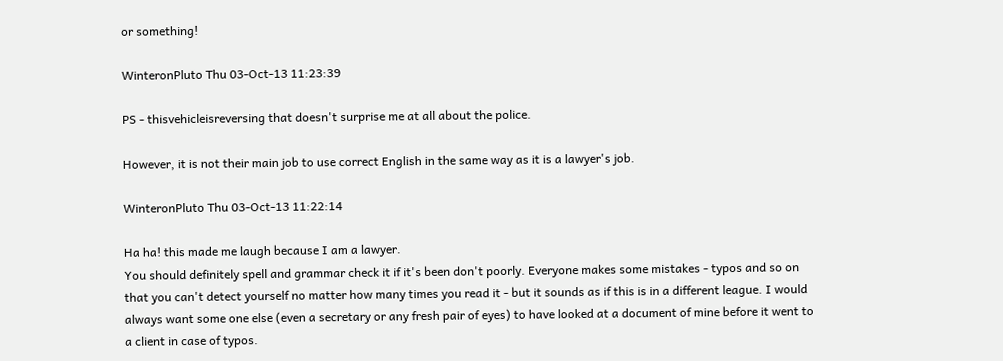or something!

WinteronPluto Thu 03-Oct-13 11:23:39

PS - thisvehicleisreversing that doesn't surprise me at all about the police.

However, it is not their main job to use correct English in the same way as it is a lawyer's job.

WinteronPluto Thu 03-Oct-13 11:22:14

Ha ha! this made me laugh because I am a lawyer.
You should definitely spell and grammar check it if it's been don't poorly. Everyone makes some mistakes - typos and so on that you can't detect yourself no matter how many times you read it - but it sounds as if this is in a different league. I would always want some one else (even a secretary or any fresh pair of eyes) to have looked at a document of mine before it went to a client in case of typos.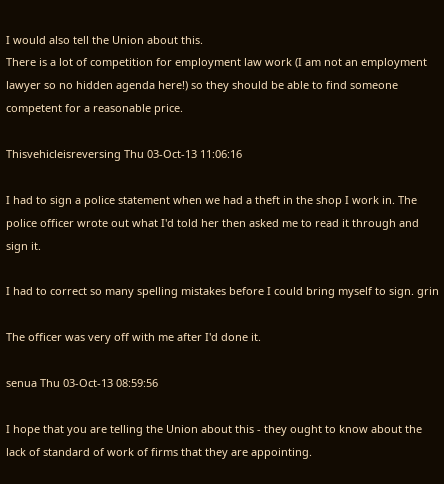I would also tell the Union about this.
There is a lot of competition for employment law work (I am not an employment lawyer so no hidden agenda here!) so they should be able to find someone competent for a reasonable price.

Thisvehicleisreversing Thu 03-Oct-13 11:06:16

I had to sign a police statement when we had a theft in the shop I work in. The police officer wrote out what I'd told her then asked me to read it through and sign it.

I had to correct so many spelling mistakes before I could bring myself to sign. grin

The officer was very off with me after I'd done it.

senua Thu 03-Oct-13 08:59:56

I hope that you are telling the Union about this - they ought to know about the lack of standard of work of firms that they are appointing.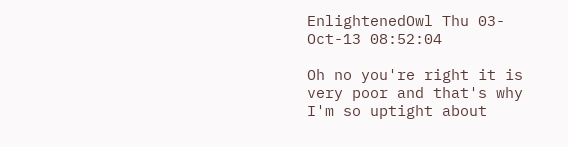EnlightenedOwl Thu 03-Oct-13 08:52:04

Oh no you're right it is very poor and that's why I'm so uptight about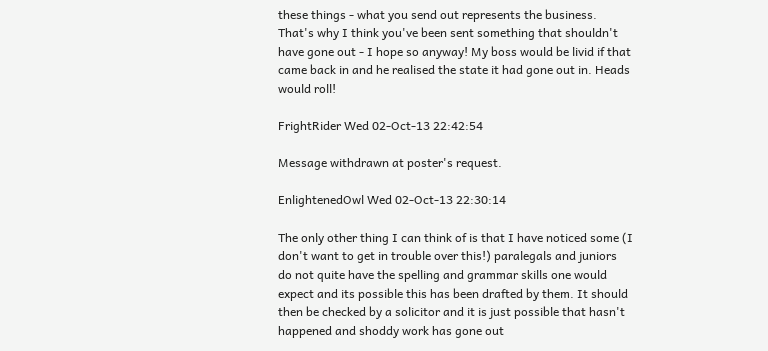these things - what you send out represents the business. That's why I think you've been sent something that shouldn't have gone out - I hope so anyway! My boss would be livid if that came back in and he realised the state it had gone out in. Heads would roll!

FrightRider Wed 02-Oct-13 22:42:54

Message withdrawn at poster's request.

EnlightenedOwl Wed 02-Oct-13 22:30:14

The only other thing I can think of is that I have noticed some (I don't want to get in trouble over this!) paralegals and juniors do not quite have the spelling and grammar skills one would expect and its possible this has been drafted by them. It should then be checked by a solicitor and it is just possible that hasn't happened and shoddy work has gone out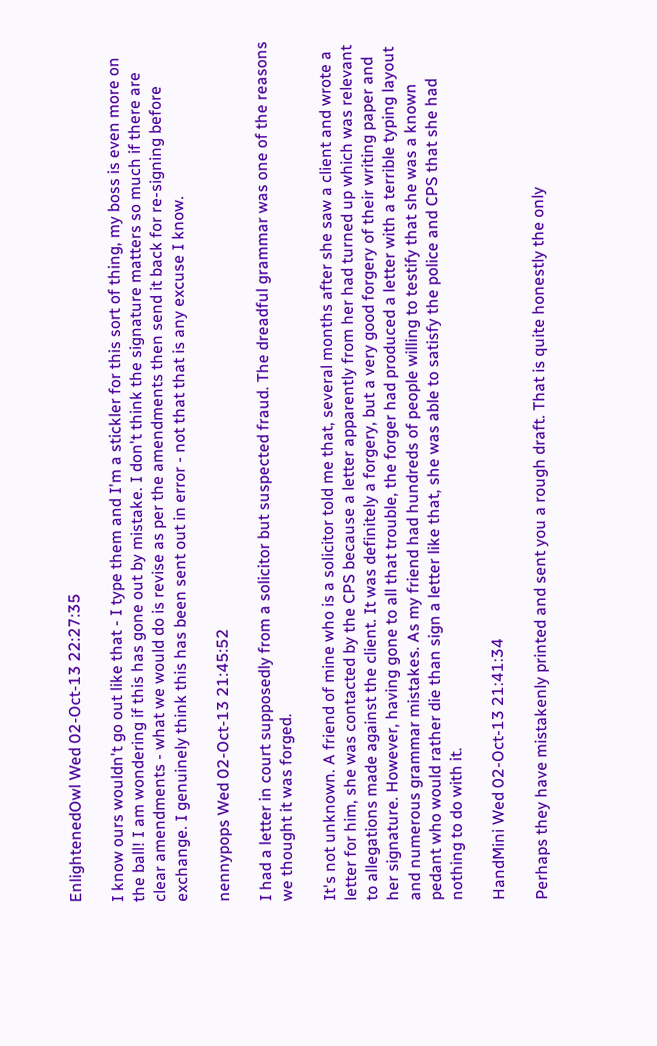EnlightenedOwl Wed 02-Oct-13 22:27:35

I know ours wouldn't go out like that - I type them and I'm a stickler for this sort of thing, my boss is even more on the ball! I am wondering if this has gone out by mistake. I don't think the signature matters so much if there are clear amendments - what we would do is revise as per the amendments then send it back for re-signing before exchange. I genuinely think this has been sent out in error - not that that is any excuse I know.

nennypops Wed 02-Oct-13 21:45:52

I had a letter in court supposedly from a solicitor but suspected fraud. The dreadful grammar was one of the reasons we thought it was forged.

It's not unknown. A friend of mine who is a solicitor told me that, several months after she saw a client and wrote a letter for him, she was contacted by the CPS because a letter apparently from her had turned up which was relevant to allegations made against the client. It was definitely a forgery, but a very good forgery of their writing paper and her signature. However, having gone to all that trouble, the forger had produced a letter with a terrible typing layout and numerous grammar mistakes. As my friend had hundreds of people willing to testify that she was a known pedant who would rather die than sign a letter like that, she was able to satisfy the police and CPS that she had nothing to do with it.

HandMini Wed 02-Oct-13 21:41:34

Perhaps they have mistakenly printed and sent you a rough draft. That is quite honestly the only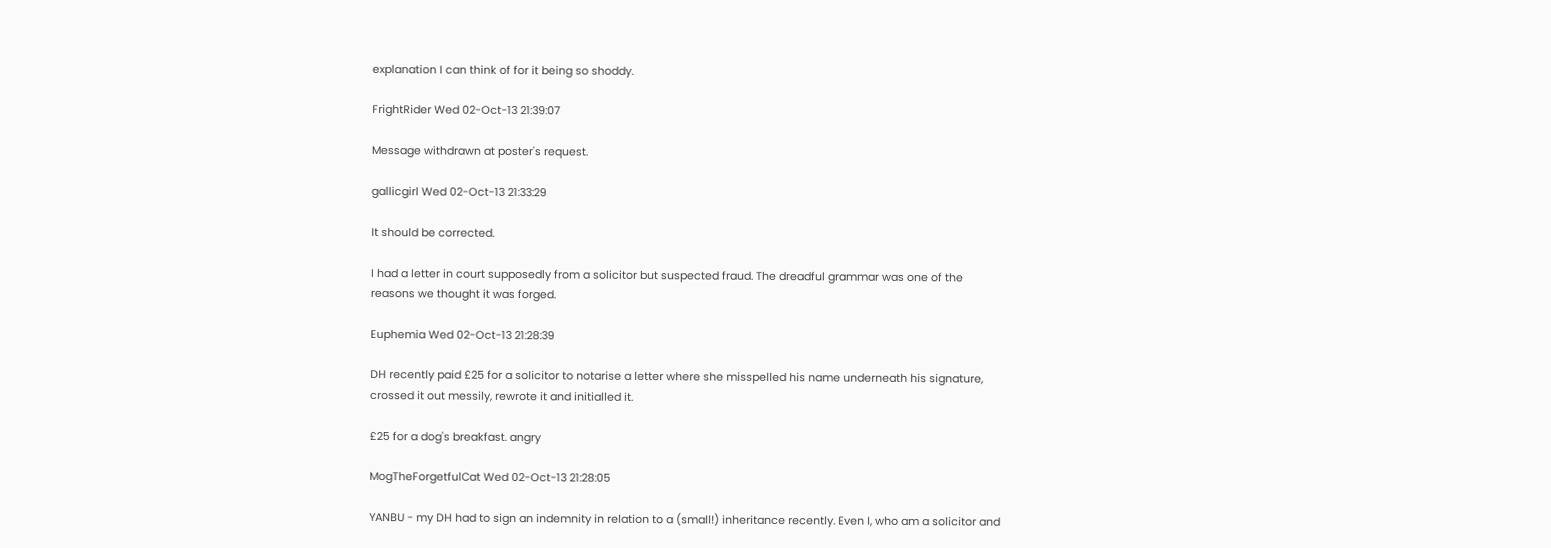explanation I can think of for it being so shoddy.

FrightRider Wed 02-Oct-13 21:39:07

Message withdrawn at poster's request.

gallicgirl Wed 02-Oct-13 21:33:29

It should be corrected.

I had a letter in court supposedly from a solicitor but suspected fraud. The dreadful grammar was one of the reasons we thought it was forged.

Euphemia Wed 02-Oct-13 21:28:39

DH recently paid £25 for a solicitor to notarise a letter where she misspelled his name underneath his signature, crossed it out messily, rewrote it and initialled it.

£25 for a dog's breakfast. angry

MogTheForgetfulCat Wed 02-Oct-13 21:28:05

YANBU - my DH had to sign an indemnity in relation to a (small!) inheritance recently. Even I, who am a solicitor and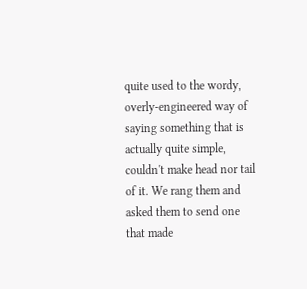quite used to the wordy, overly-engineered way of saying something that is actually quite simple, couldn't make head nor tail of it. We rang them and asked them to send one that made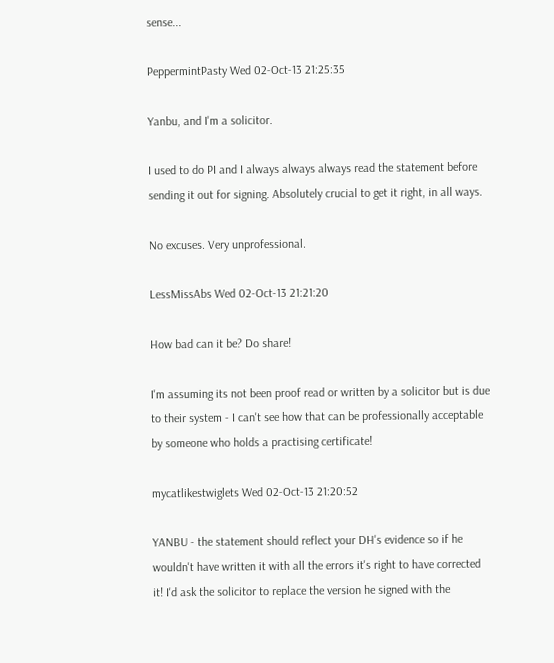sense...

PeppermintPasty Wed 02-Oct-13 21:25:35

Yanbu, and I'm a solicitor.

I used to do PI and I always always always read the statement before sending it out for signing. Absolutely crucial to get it right, in all ways.

No excuses. Very unprofessional.

LessMissAbs Wed 02-Oct-13 21:21:20

How bad can it be? Do share!

I'm assuming its not been proof read or written by a solicitor but is due to their system - I can't see how that can be professionally acceptable by someone who holds a practising certificate!

mycatlikestwiglets Wed 02-Oct-13 21:20:52

YANBU - the statement should reflect your DH's evidence so if he wouldn't have written it with all the errors it's right to have corrected it! I'd ask the solicitor to replace the version he signed with the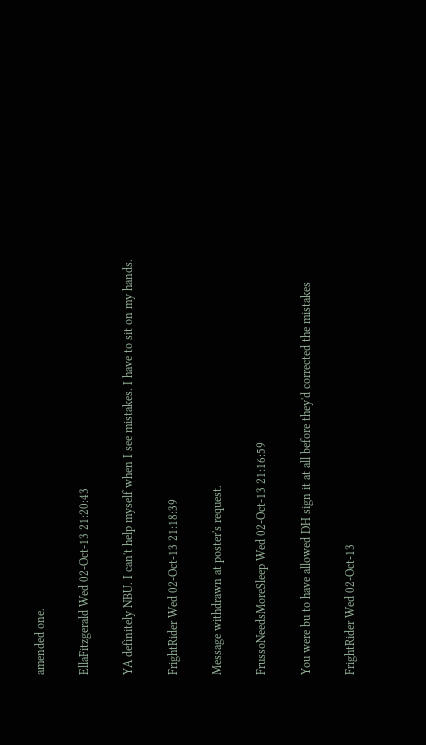amended one.

EllaFitzgerald Wed 02-Oct-13 21:20:43

YA definitely NBU. I can't help myself when I see mistakes. I have to sit on my hands.

FrightRider Wed 02-Oct-13 21:18:39

Message withdrawn at poster's request.

FrussoNeedsMoreSleep Wed 02-Oct-13 21:16:59

You were bu to have allowed DH sign it at all before they'd corrected the mistakes

FrightRider Wed 02-Oct-13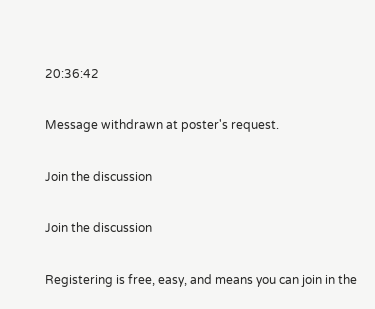20:36:42

Message withdrawn at poster's request.

Join the discussion

Join the discussion

Registering is free, easy, and means you can join in the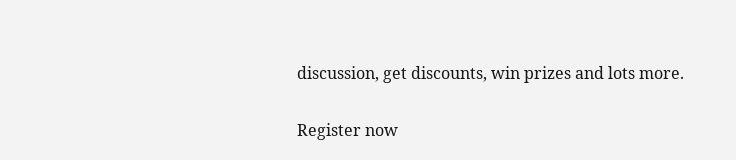discussion, get discounts, win prizes and lots more.

Register now